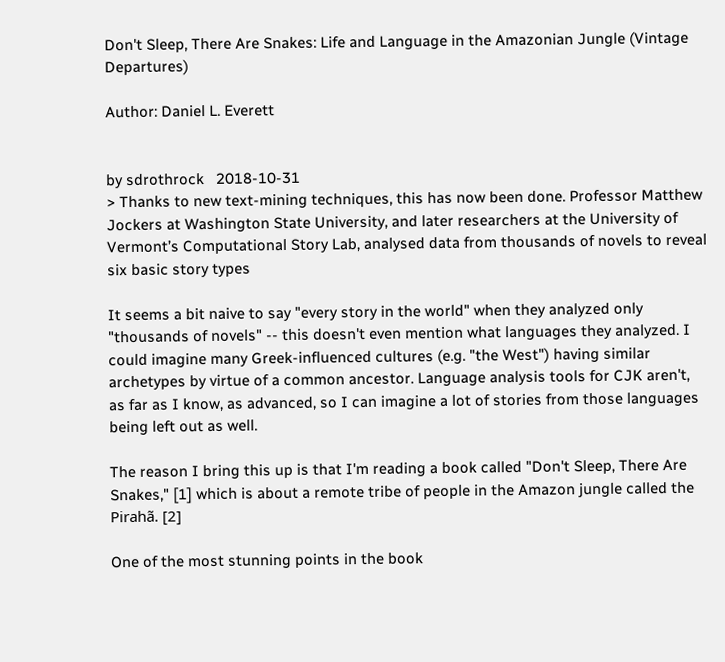Don't Sleep, There Are Snakes: Life and Language in the Amazonian Jungle (Vintage Departures)

Author: Daniel L. Everett


by sdrothrock   2018-10-31
> Thanks to new text-mining techniques, this has now been done. Professor Matthew Jockers at Washington State University, and later researchers at the University of Vermont’s Computational Story Lab, analysed data from thousands of novels to reveal six basic story types

It seems a bit naive to say "every story in the world" when they analyzed only "thousands of novels" -- this doesn't even mention what languages they analyzed. I could imagine many Greek-influenced cultures (e.g. "the West") having similar archetypes by virtue of a common ancestor. Language analysis tools for CJK aren't, as far as I know, as advanced, so I can imagine a lot of stories from those languages being left out as well.

The reason I bring this up is that I'm reading a book called "Don't Sleep, There Are Snakes," [1] which is about a remote tribe of people in the Amazon jungle called the Pirahã. [2]

One of the most stunning points in the book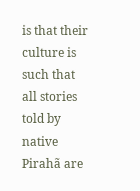is that their culture is such that all stories told by native Pirahã are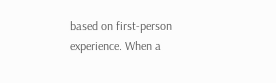based on first-person experience. When a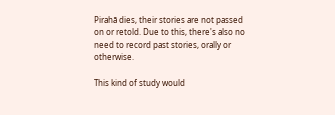Pirahã dies, their stories are not passed on or retold. Due to this, there's also no need to record past stories, orally or otherwise.

This kind of study would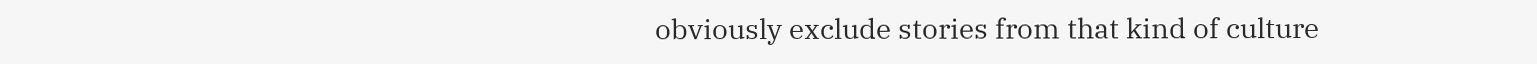obviously exclude stories from that kind of culture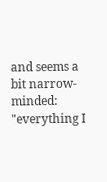and seems a bit narrow-minded: "everything I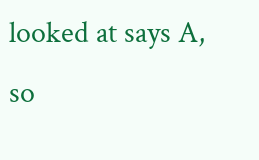looked at says A, so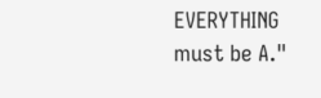EVERYTHING must be A."